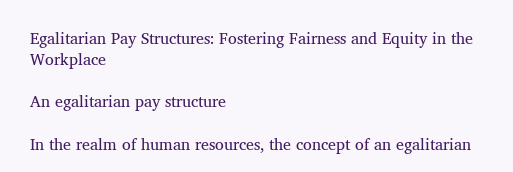Egalitarian Pay Structures: Fostering Fairness and Equity in the Workplace

An egalitarian pay structure

In the realm of human resources, the concept of an egalitarian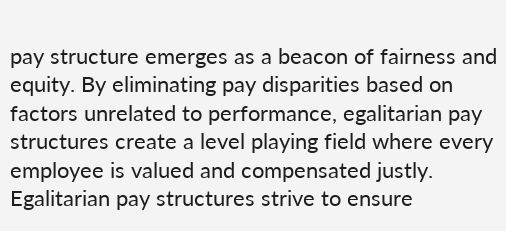pay structure emerges as a beacon of fairness and equity. By eliminating pay disparities based on factors unrelated to performance, egalitarian pay structures create a level playing field where every employee is valued and compensated justly. Egalitarian pay structures strive to ensure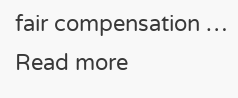fair compensation … Read more